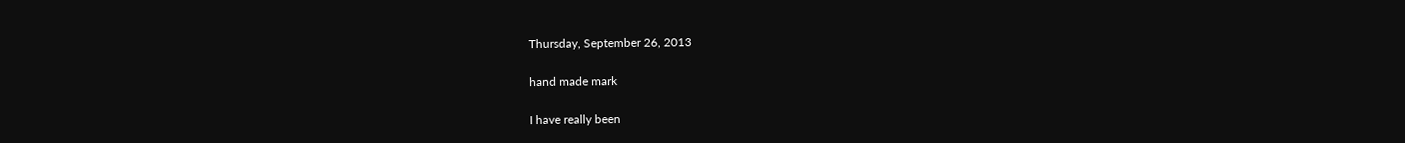Thursday, September 26, 2013

hand made mark

I have really been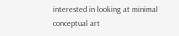interested in looking at minimal conceptual art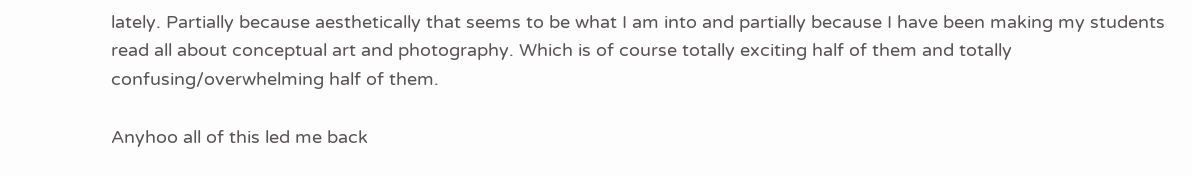lately. Partially because aesthetically that seems to be what I am into and partially because I have been making my students read all about conceptual art and photography. Which is of course totally exciting half of them and totally confusing/overwhelming half of them.

Anyhoo all of this led me back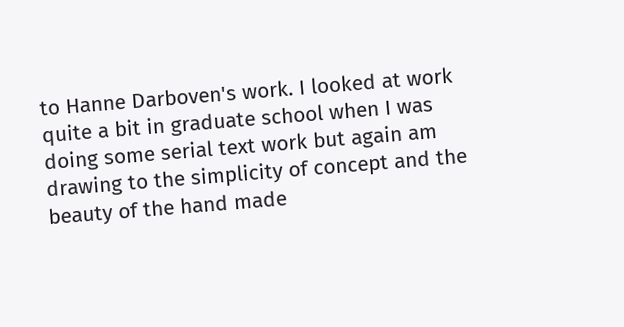to Hanne Darboven's work. I looked at work quite a bit in graduate school when I was doing some serial text work but again am drawing to the simplicity of concept and the beauty of the hand made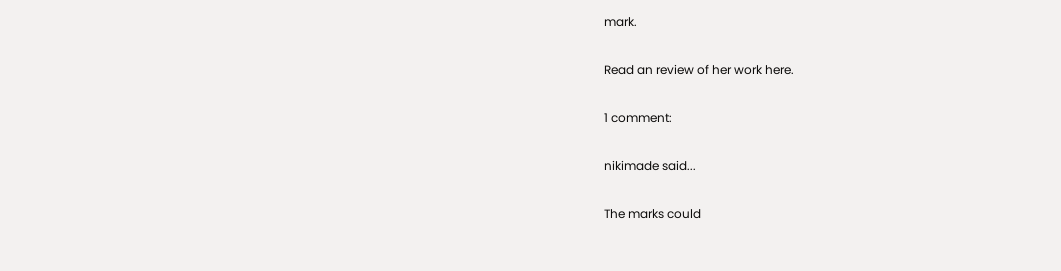mark.

Read an review of her work here.

1 comment:

nikimade said...

The marks could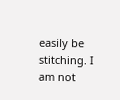easily be stitching. I am not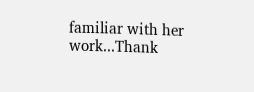familiar with her work...Thank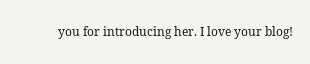you for introducing her. I love your blog!